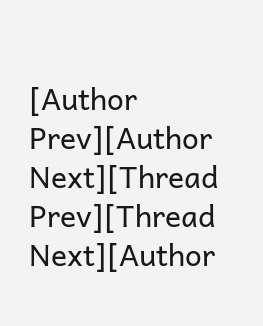[Author Prev][Author Next][Thread Prev][Thread Next][Author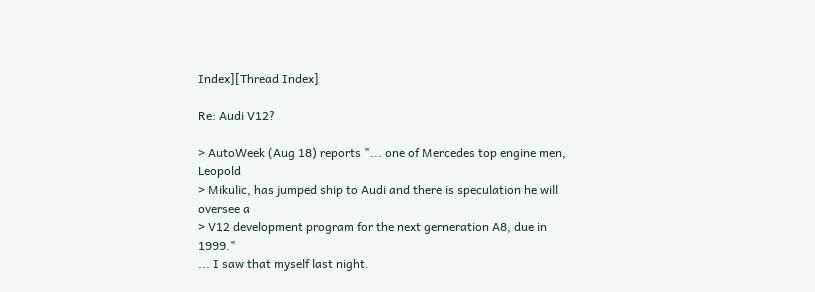Index][Thread Index]

Re: Audi V12?

> AutoWeek (Aug 18) reports "... one of Mercedes top engine men, Leopold
> Mikulic, has jumped ship to Audi and there is speculation he will oversee a
> V12 development program for the next gerneration A8, due in 1999."
... I saw that myself last night.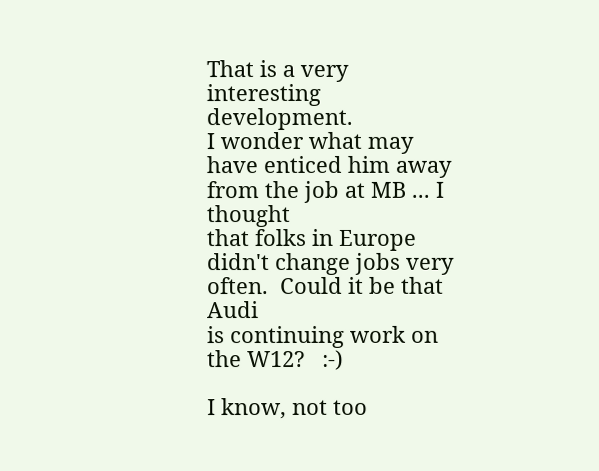That is a very interesting development.
I wonder what may have enticed him away from the job at MB ... I thought
that folks in Europe didn't change jobs very often.  Could it be that Audi
is continuing work on the W12?   :-)

I know, not too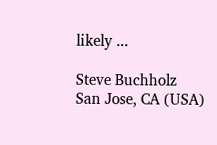likely ...

Steve Buchholz
San Jose, CA (USA)